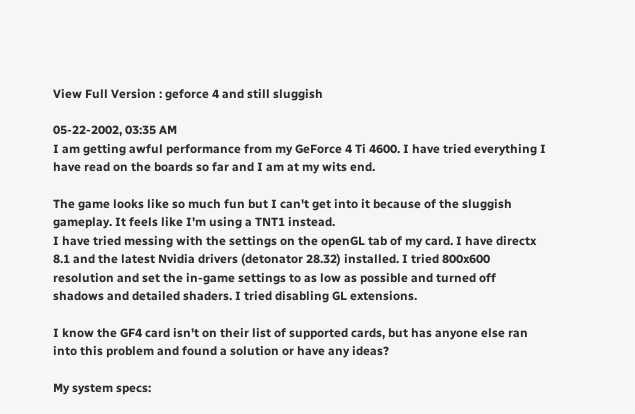View Full Version : geforce 4 and still sluggish

05-22-2002, 03:35 AM
I am getting awful performance from my GeForce 4 Ti 4600. I have tried everything I have read on the boards so far and I am at my wits end.

The game looks like so much fun but I can't get into it because of the sluggish gameplay. It feels like I'm using a TNT1 instead.
I have tried messing with the settings on the openGL tab of my card. I have directx 8.1 and the latest Nvidia drivers (detonator 28.32) installed. I tried 800x600 resolution and set the in-game settings to as low as possible and turned off shadows and detailed shaders. I tried disabling GL extensions.

I know the GF4 card isn't on their list of supported cards, but has anyone else ran into this problem and found a solution or have any ideas?

My system specs: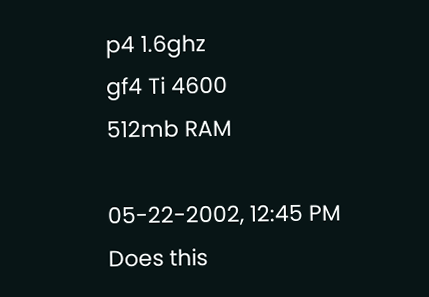p4 1.6ghz
gf4 Ti 4600
512mb RAM

05-22-2002, 12:45 PM
Does this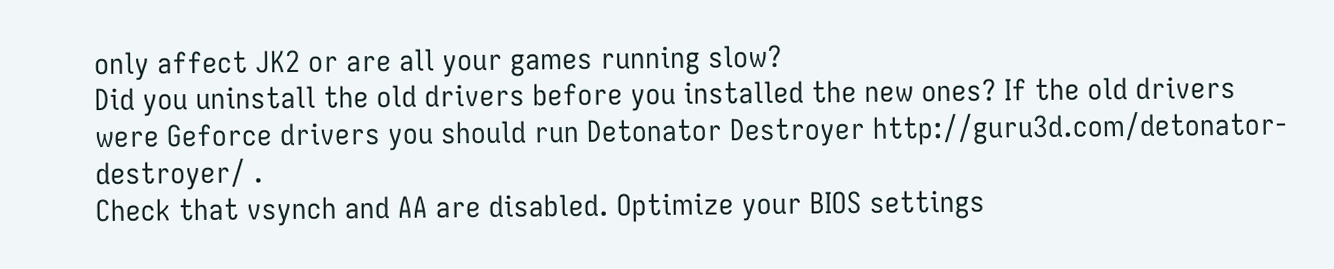only affect JK2 or are all your games running slow?
Did you uninstall the old drivers before you installed the new ones? If the old drivers were Geforce drivers you should run Detonator Destroyer http://guru3d.com/detonator-destroyer/ .
Check that vsynch and AA are disabled. Optimize your BIOS settings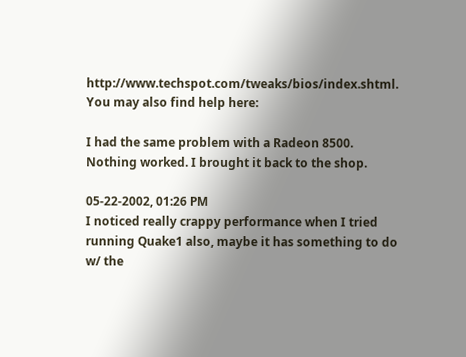http://www.techspot.com/tweaks/bios/index.shtml. You may also find help here:

I had the same problem with a Radeon 8500. Nothing worked. I brought it back to the shop.

05-22-2002, 01:26 PM
I noticed really crappy performance when I tried running Quake1 also, maybe it has something to do w/ the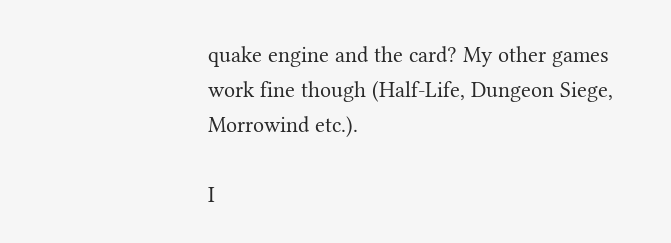quake engine and the card? My other games work fine though (Half-Life, Dungeon Siege, Morrowind etc.).

I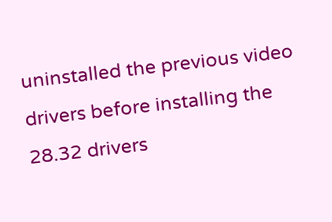uninstalled the previous video drivers before installing the 28.32 drivers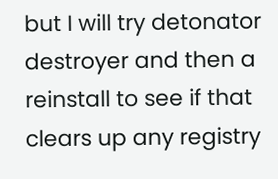but I will try detonator destroyer and then a reinstall to see if that clears up any registry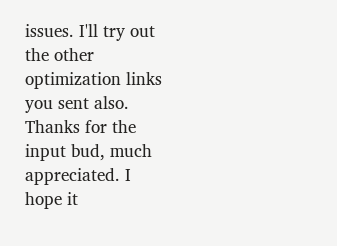issues. I'll try out the other optimization links you sent also. Thanks for the input bud, much appreciated. I hope it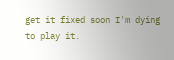get it fixed soon I'm dying to play it.